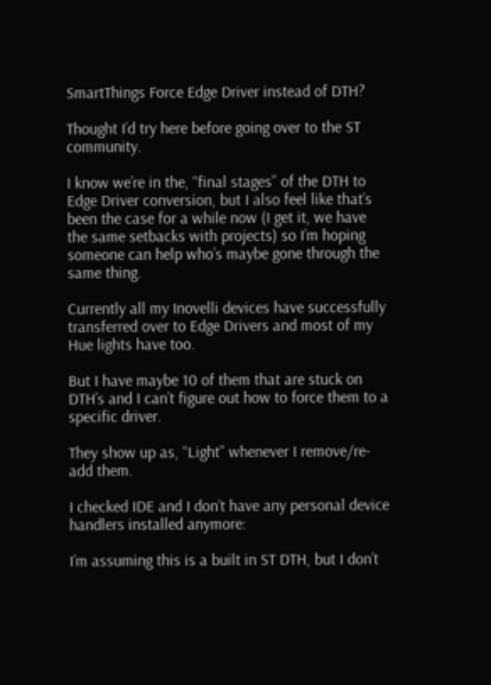SmartThings Force Edge Driver instead of DTH?

Thought I’d try here before going over to the ST community.

I know we’re in the, “final stages” of the DTH to Edge Driver conversion, but I also feel like that’s been the case for a while now (I get it, we have the same setbacks with projects) so I’m hoping someone can help who’s maybe gone through the same thing.

Currently all my Inovelli devices have successfully transferred over to Edge Drivers and most of my Hue lights have too.

But I have maybe 10 of them that are stuck on DTH’s and I can’t figure out how to force them to a specific driver.

They show up as, “Light” whenever I remove/re-add them.

I checked IDE and I don’t have any personal device handlers installed anymore:

I’m assuming this is a built in ST DTH, but I don’t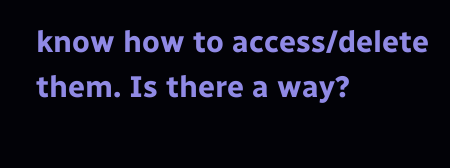know how to access/delete them. Is there a way?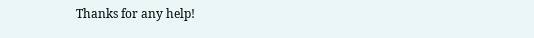Thanks for any help!